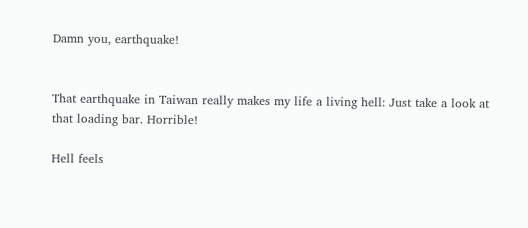Damn you, earthquake!


That earthquake in Taiwan really makes my life a living hell: Just take a look at that loading bar. Horrible!

Hell feels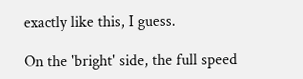exactly like this, I guess.

On the 'bright' side, the full speed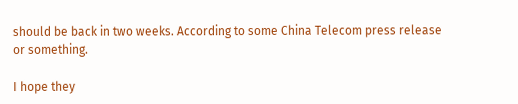should be back in two weeks. According to some China Telecom press release or something.

I hope they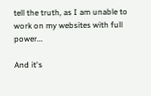tell the truth, as I am unable to work on my websites with full power...

And it's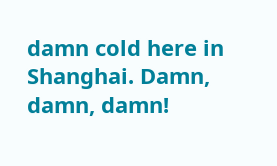damn cold here in Shanghai. Damn, damn, damn!